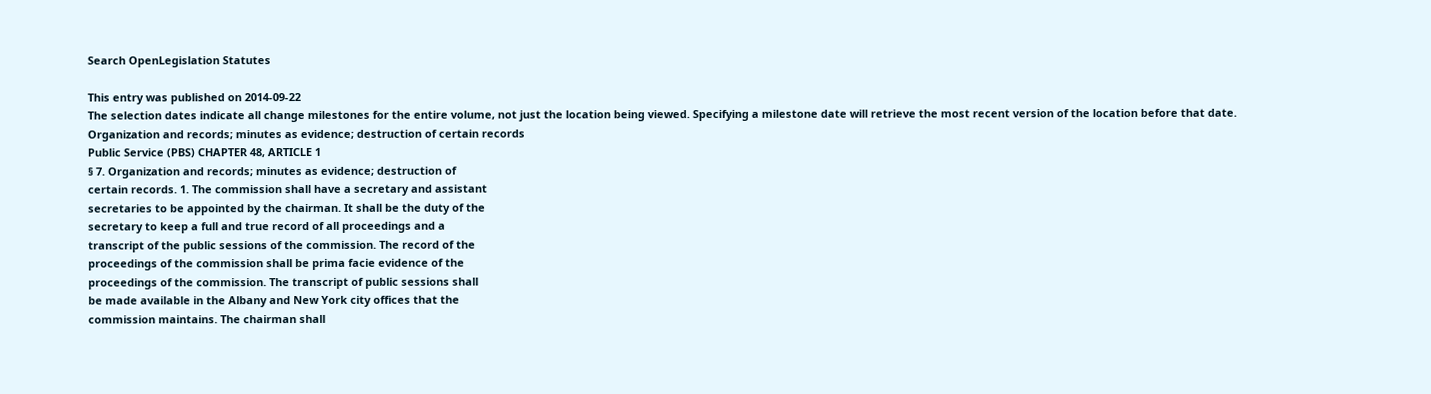Search OpenLegislation Statutes

This entry was published on 2014-09-22
The selection dates indicate all change milestones for the entire volume, not just the location being viewed. Specifying a milestone date will retrieve the most recent version of the location before that date.
Organization and records; minutes as evidence; destruction of certain records
Public Service (PBS) CHAPTER 48, ARTICLE 1
§ 7. Organization and records; minutes as evidence; destruction of
certain records. 1. The commission shall have a secretary and assistant
secretaries to be appointed by the chairman. It shall be the duty of the
secretary to keep a full and true record of all proceedings and a
transcript of the public sessions of the commission. The record of the
proceedings of the commission shall be prima facie evidence of the
proceedings of the commission. The transcript of public sessions shall
be made available in the Albany and New York city offices that the
commission maintains. The chairman shall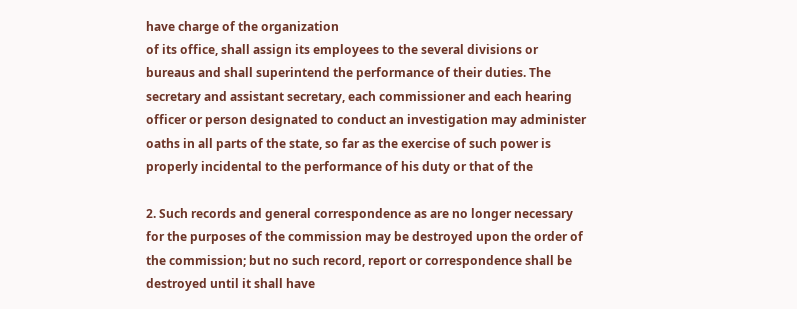have charge of the organization
of its office, shall assign its employees to the several divisions or
bureaus and shall superintend the performance of their duties. The
secretary and assistant secretary, each commissioner and each hearing
officer or person designated to conduct an investigation may administer
oaths in all parts of the state, so far as the exercise of such power is
properly incidental to the performance of his duty or that of the

2. Such records and general correspondence as are no longer necessary
for the purposes of the commission may be destroyed upon the order of
the commission; but no such record, report or correspondence shall be
destroyed until it shall have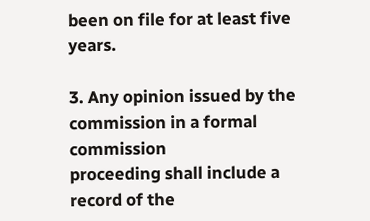been on file for at least five years.

3. Any opinion issued by the commission in a formal commission
proceeding shall include a record of the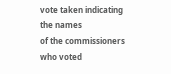vote taken indicating the names
of the commissioners who voted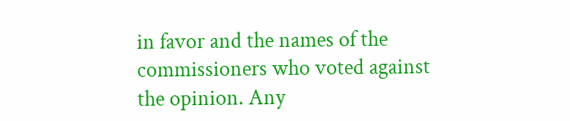in favor and the names of the
commissioners who voted against the opinion. Any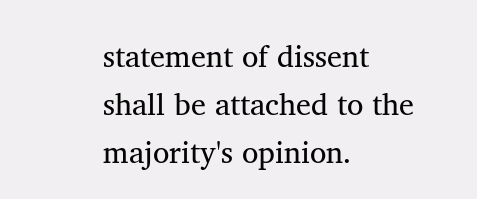statement of dissent
shall be attached to the majority's opinion.